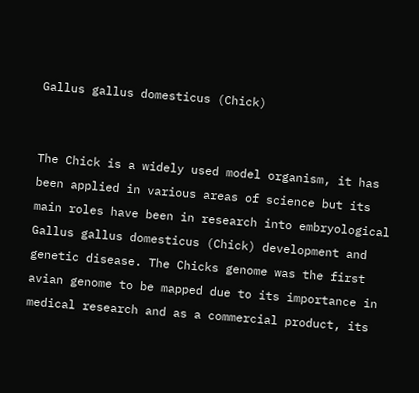Gallus gallus domesticus (Chick)


The Chick is a widely used model organism, it has been applied in various areas of science but its main roles have been in research into embryological Gallus gallus domesticus (Chick) development and genetic disease. The Chicks genome was the first avian genome to be mapped due to its importance in medical research and as a commercial product, its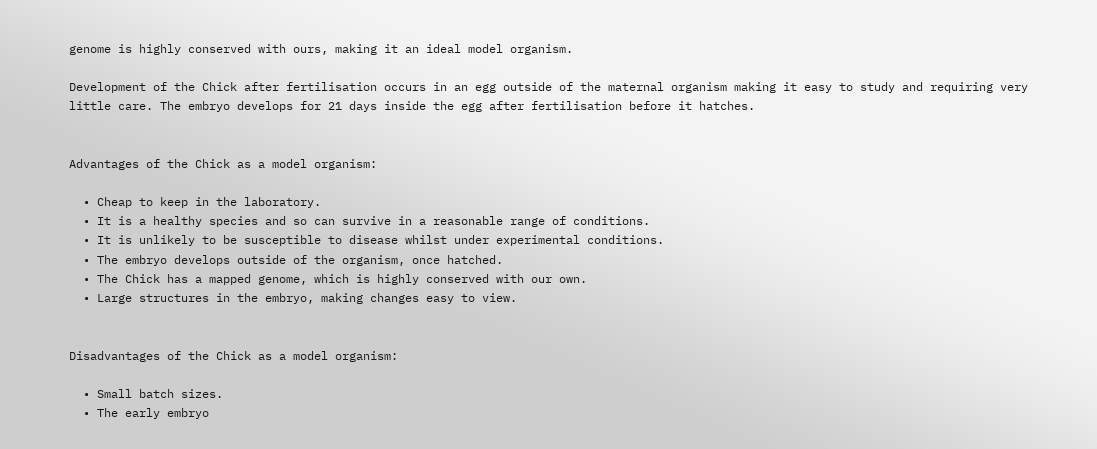genome is highly conserved with ours, making it an ideal model organism.

Development of the Chick after fertilisation occurs in an egg outside of the maternal organism making it easy to study and requiring very little care. The embryo develops for 21 days inside the egg after fertilisation before it hatches.


Advantages of the Chick as a model organism:

  • Cheap to keep in the laboratory.
  • It is a healthy species and so can survive in a reasonable range of conditions.
  • It is unlikely to be susceptible to disease whilst under experimental conditions.
  • The embryo develops outside of the organism, once hatched.
  • The Chick has a mapped genome, which is highly conserved with our own.
  • Large structures in the embryo, making changes easy to view.


Disadvantages of the Chick as a model organism:

  • Small batch sizes.
  • The early embryo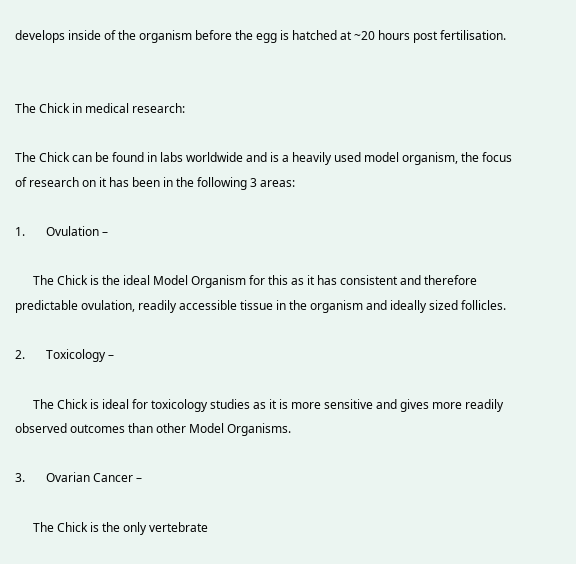develops inside of the organism before the egg is hatched at ~20 hours post fertilisation.


The Chick in medical research:

The Chick can be found in labs worldwide and is a heavily used model organism, the focus of research on it has been in the following 3 areas:

1.       Ovulation –

      The Chick is the ideal Model Organism for this as it has consistent and therefore predictable ovulation, readily accessible tissue in the organism and ideally sized follicles.

2.       Toxicology –

      The Chick is ideal for toxicology studies as it is more sensitive and gives more readily observed outcomes than other Model Organisms.

3.       Ovarian Cancer –

      The Chick is the only vertebrate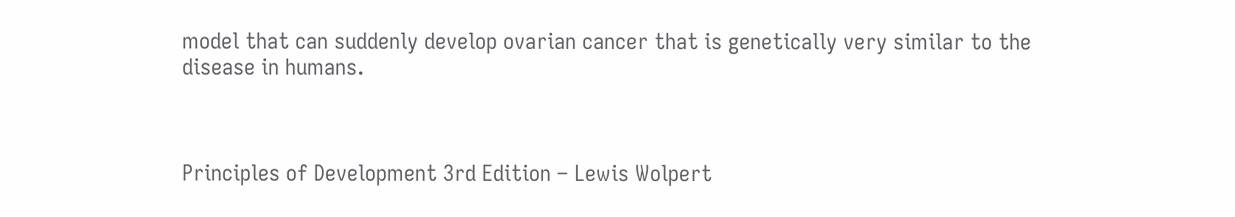model that can suddenly develop ovarian cancer that is genetically very similar to the disease in humans.



Principles of Development 3rd Edition – Lewis Wolpert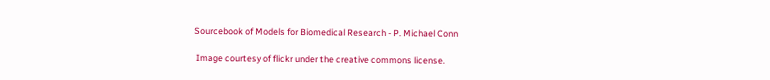Sourcebook of Models for Biomedical Research - P. Michael Conn

 Image courtesy of flickr under the creative commons license.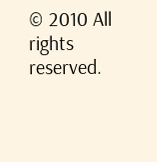© 2010 All rights reserved.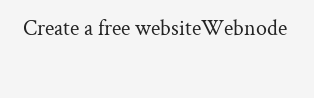Create a free websiteWebnode